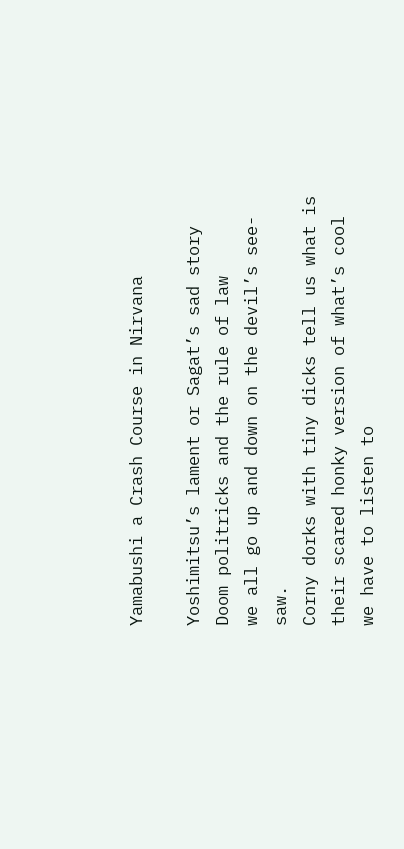Yamabushi a Crash Course in Nirvana

Yoshimitsu’s lament or Sagat’s sad story
Doom politricks and the rule of law
we all go up and down on the devil’s see-saw.
Corny dorks with tiny dicks tell us what is their scared honky version of what’s cool
we have to listen to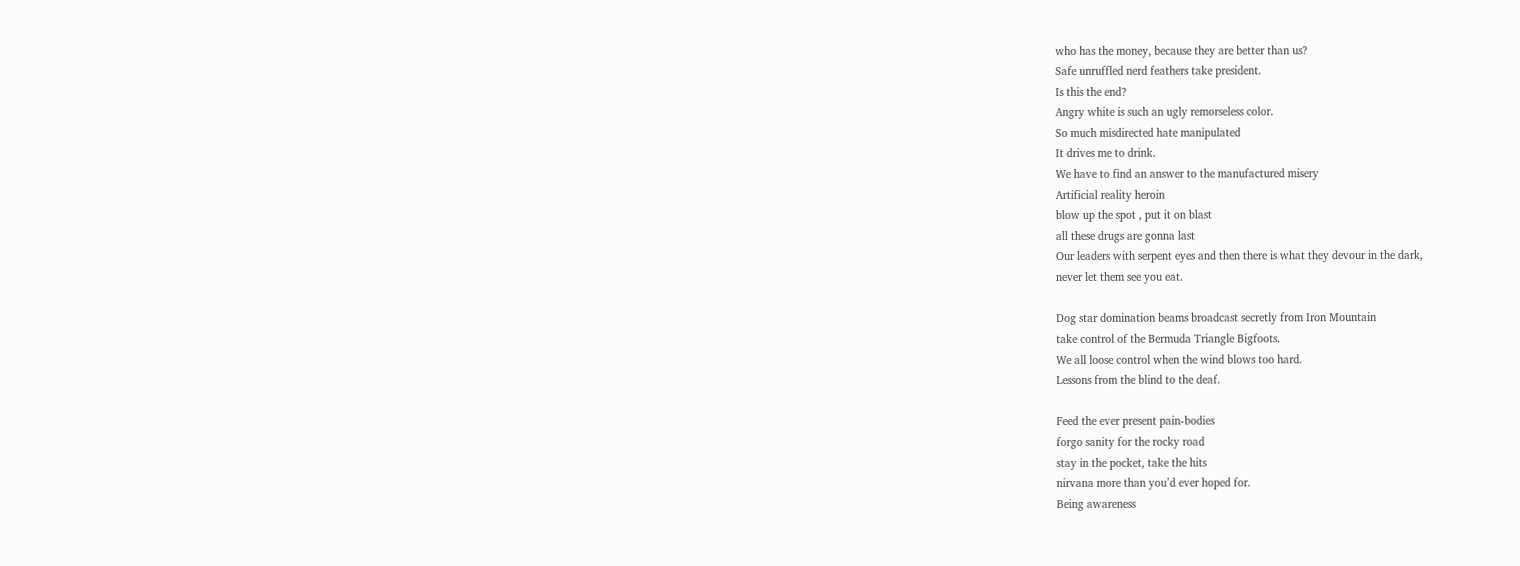who has the money, because they are better than us?
Safe unruffled nerd feathers take president.
Is this the end?
Angry white is such an ugly remorseless color.
So much misdirected hate manipulated
It drives me to drink.
We have to find an answer to the manufactured misery
Artificial reality heroin
blow up the spot , put it on blast
all these drugs are gonna last
Our leaders with serpent eyes and then there is what they devour in the dark,
never let them see you eat.

Dog star domination beams broadcast secretly from Iron Mountain
take control of the Bermuda Triangle Bigfoots.
We all loose control when the wind blows too hard.
Lessons from the blind to the deaf.

Feed the ever present pain-bodies
forgo sanity for the rocky road
stay in the pocket, take the hits
nirvana more than you’d ever hoped for.
Being awareness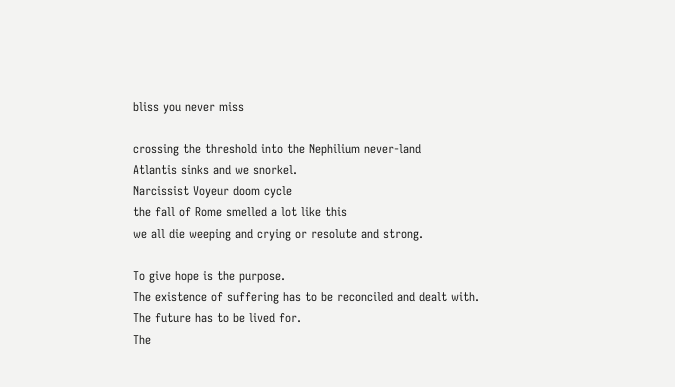bliss you never miss

crossing the threshold into the Nephilium never-land
Atlantis sinks and we snorkel.
Narcissist Voyeur doom cycle
the fall of Rome smelled a lot like this
we all die weeping and crying or resolute and strong.

To give hope is the purpose.
The existence of suffering has to be reconciled and dealt with.
The future has to be lived for.
The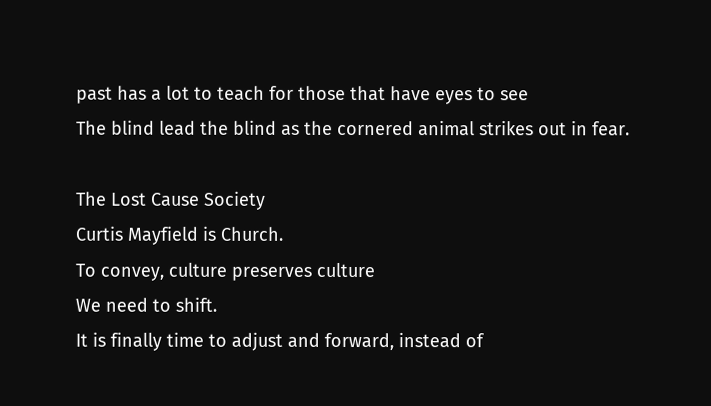past has a lot to teach for those that have eyes to see
The blind lead the blind as the cornered animal strikes out in fear.

The Lost Cause Society
Curtis Mayfield is Church.
To convey, culture preserves culture
We need to shift.
It is finally time to adjust and forward, instead of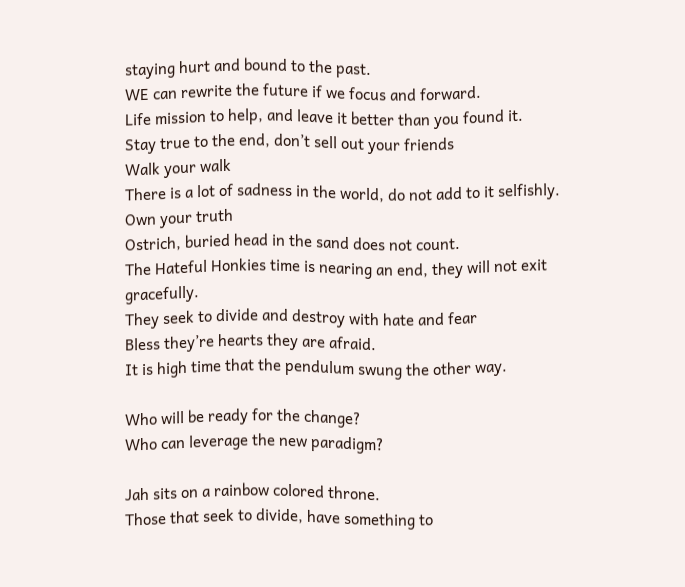staying hurt and bound to the past.
WE can rewrite the future if we focus and forward.
Life mission to help, and leave it better than you found it.
Stay true to the end, don’t sell out your friends
Walk your walk
There is a lot of sadness in the world, do not add to it selfishly.
Own your truth
Ostrich, buried head in the sand does not count.
The Hateful Honkies time is nearing an end, they will not exit gracefully.
They seek to divide and destroy with hate and fear
Bless they’re hearts they are afraid.
It is high time that the pendulum swung the other way.

Who will be ready for the change?
Who can leverage the new paradigm?

Jah sits on a rainbow colored throne.
Those that seek to divide, have something to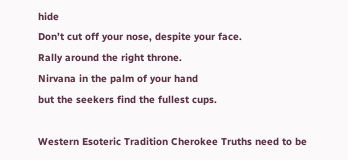hide
Don’t cut off your nose, despite your face.
Rally around the right throne.
Nirvana in the palm of your hand
but the seekers find the fullest cups.

Western Esoteric Tradition Cherokee Truths need to be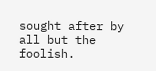sought after by all but the foolish.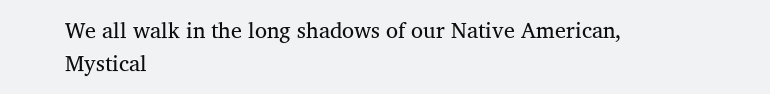We all walk in the long shadows of our Native American, Mystical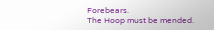Forebears.
The Hoop must be mended.